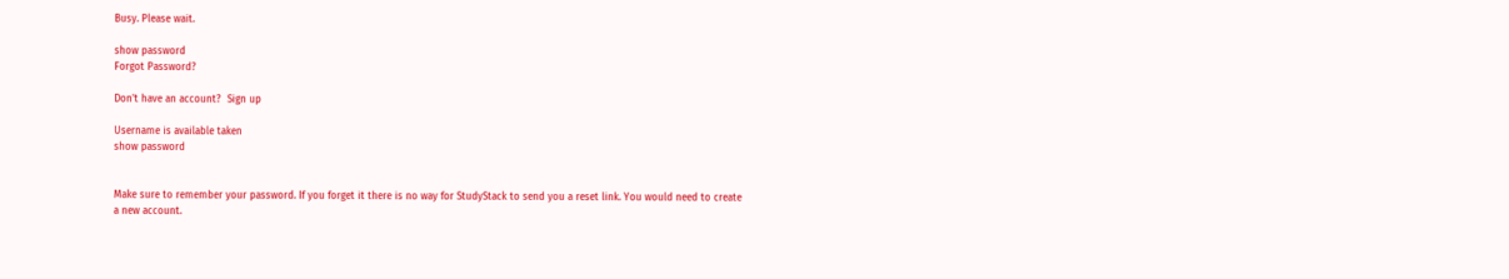Busy. Please wait.

show password
Forgot Password?

Don't have an account?  Sign up

Username is available taken
show password


Make sure to remember your password. If you forget it there is no way for StudyStack to send you a reset link. You would need to create a new account.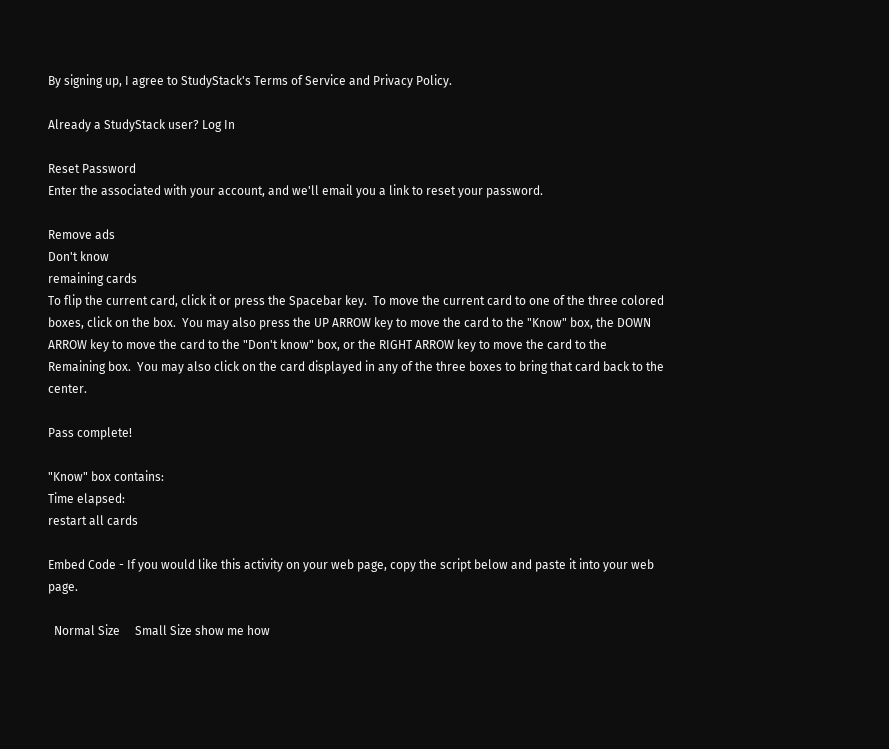By signing up, I agree to StudyStack's Terms of Service and Privacy Policy.

Already a StudyStack user? Log In

Reset Password
Enter the associated with your account, and we'll email you a link to reset your password.

Remove ads
Don't know
remaining cards
To flip the current card, click it or press the Spacebar key.  To move the current card to one of the three colored boxes, click on the box.  You may also press the UP ARROW key to move the card to the "Know" box, the DOWN ARROW key to move the card to the "Don't know" box, or the RIGHT ARROW key to move the card to the Remaining box.  You may also click on the card displayed in any of the three boxes to bring that card back to the center.

Pass complete!

"Know" box contains:
Time elapsed:
restart all cards

Embed Code - If you would like this activity on your web page, copy the script below and paste it into your web page.

  Normal Size     Small Size show me how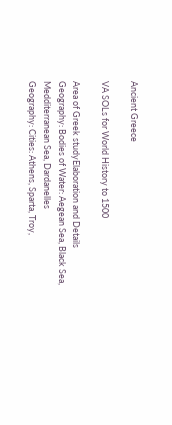Ancient Greece

VA SOLs for World History to 1500

Area of Greek studyElaboration and Details
Geography: Bodies of Water: Aegean Sea, Black Sea, Medditerranean Sea, Dardanelles
Geography: Cities: Athens, Sparta, Troy,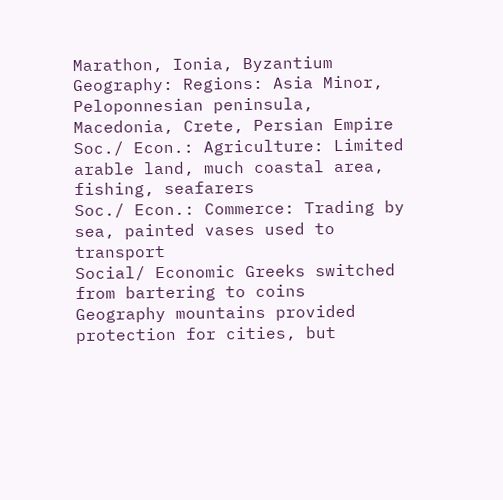Marathon, Ionia, Byzantium
Geography: Regions: Asia Minor, Peloponnesian peninsula, Macedonia, Crete, Persian Empire
Soc./ Econ.: Agriculture: Limited arable land, much coastal area, fishing, seafarers
Soc./ Econ.: Commerce: Trading by sea, painted vases used to transport
Social/ Economic Greeks switched from bartering to coins
Geography mountains provided protection for cities, but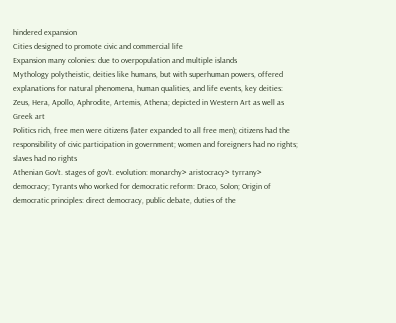hindered expansion
Cities designed to promote civic and commercial life
Expansion many colonies: due to overpopulation and multiple islands
Mythology polytheistic, deities like humans, but with superhuman powers, offered explanations for natural phenomena, human qualities, and life events, key deities: Zeus, Hera, Apollo, Aphrodite, Artemis, Athena; depicted in Western Art as well as Greek art
Politics rich, free men were citizens (later expanded to all free men); citizens had the responsibility of civic participation in government; women and foreigners had no rights; slaves had no rights
Athenian Gov't. stages of gov't. evolution: monarchy> aristocracy> tyrrany> democracy; Tyrants who worked for democratic reform: Draco, Solon; Origin of democratic principles: direct democracy, public debate, duties of the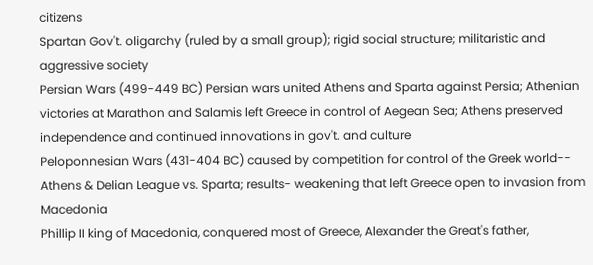citizens
Spartan Gov't. oligarchy (ruled by a small group); rigid social structure; militaristic and aggressive society
Persian Wars (499-449 BC) Persian wars united Athens and Sparta against Persia; Athenian victories at Marathon and Salamis left Greece in control of Aegean Sea; Athens preserved independence and continued innovations in gov't. and culture
Peloponnesian Wars (431-404 BC) caused by competition for control of the Greek world-- Athens & Delian League vs. Sparta; results- weakening that left Greece open to invasion from Macedonia
Phillip II king of Macedonia, conquered most of Greece, Alexander the Great's father,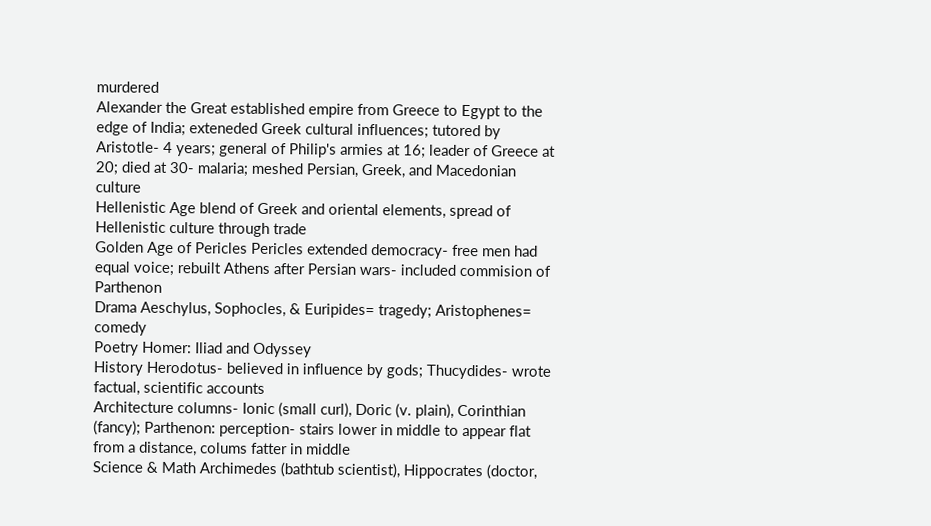murdered
Alexander the Great established empire from Greece to Egypt to the edge of India; exteneded Greek cultural influences; tutored by Aristotle- 4 years; general of Philip's armies at 16; leader of Greece at 20; died at 30- malaria; meshed Persian, Greek, and Macedonian culture
Hellenistic Age blend of Greek and oriental elements, spread of Hellenistic culture through trade
Golden Age of Pericles Pericles extended democracy- free men had equal voice; rebuilt Athens after Persian wars- included commision of Parthenon
Drama Aeschylus, Sophocles, & Euripides= tragedy; Aristophenes= comedy
Poetry Homer: Iliad and Odyssey
History Herodotus- believed in influence by gods; Thucydides- wrote factual, scientific accounts
Architecture columns- Ionic (small curl), Doric (v. plain), Corinthian (fancy); Parthenon: perception- stairs lower in middle to appear flat from a distance, colums fatter in middle
Science & Math Archimedes (bathtub scientist), Hippocrates (doctor,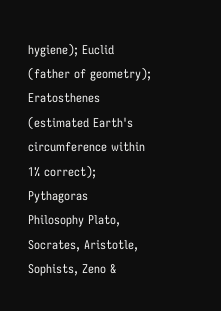hygiene); Euclid (father of geometry); Eratosthenes (estimated Earth's circumference within 1% correct); Pythagoras
Philosophy Plato, Socrates, Aristotle, Sophists, Zeno &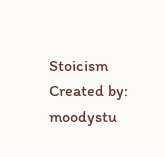Stoicism
Created by: moodystu